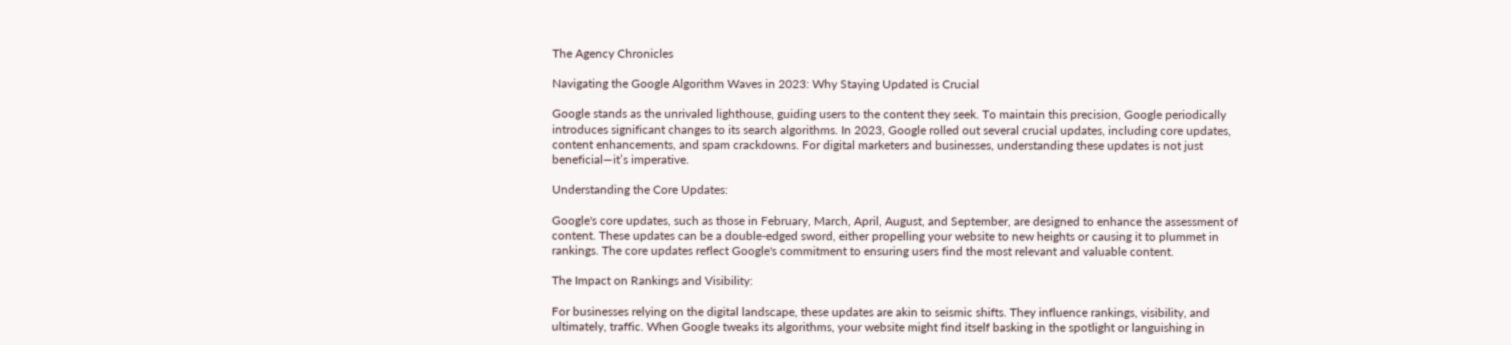The Agency Chronicles

Navigating the Google Algorithm Waves in 2023: Why Staying Updated is Crucial

Google stands as the unrivaled lighthouse, guiding users to the content they seek. To maintain this precision, Google periodically introduces significant changes to its search algorithms. In 2023, Google rolled out several crucial updates, including core updates, content enhancements, and spam crackdowns. For digital marketers and businesses, understanding these updates is not just beneficial—it’s imperative.

Understanding the Core Updates:

Google's core updates, such as those in February, March, April, August, and September, are designed to enhance the assessment of content. These updates can be a double-edged sword, either propelling your website to new heights or causing it to plummet in rankings. The core updates reflect Google's commitment to ensuring users find the most relevant and valuable content.

The Impact on Rankings and Visibility:

For businesses relying on the digital landscape, these updates are akin to seismic shifts. They influence rankings, visibility, and ultimately, traffic. When Google tweaks its algorithms, your website might find itself basking in the spotlight or languishing in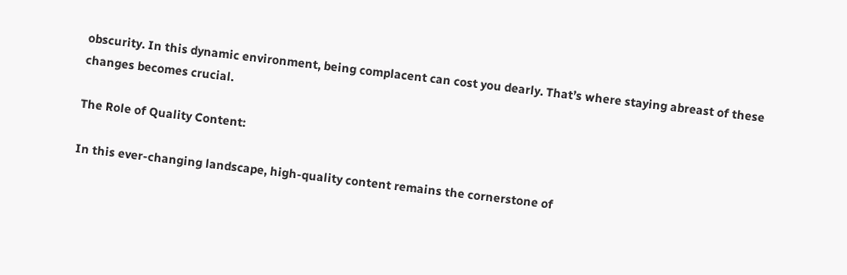obscurity. In this dynamic environment, being complacent can cost you dearly. That’s where staying abreast of these changes becomes crucial.

The Role of Quality Content:

In this ever-changing landscape, high-quality content remains the cornerstone of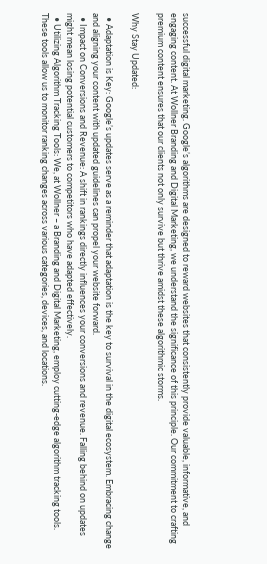successful digital marketing. Google’s algorithms are designed to reward websites that consistently provide valuable, informative, and engaging content. At Wollner Branding and Digital Marketing, we understand the significance of this principle. Our commitment to crafting premium content ensures that our clients not only survive but thrive amidst these algorithmic storms.

Why Stay Updated:

  • Adaptation is Key: Google’s updates serve as a reminder that adaptation is the key to survival in the digital ecosystem. Embracing change and aligning your content with updated guidelines can propel your website forward.
  • Impact on Conversions and Revenue: A shift in rankings directly influences your conversions and revenue. Falling behind on updates might mean losing potential customers to competitors who have adapted effectively.
  • Utilizing Algorithm Tracking Tools: We, at Wollner – a Branding and Digital Marketing, employ cutting-edge algorithm tracking tools. These tools allow us to monitor ranking changes across various categories, devices, and locations.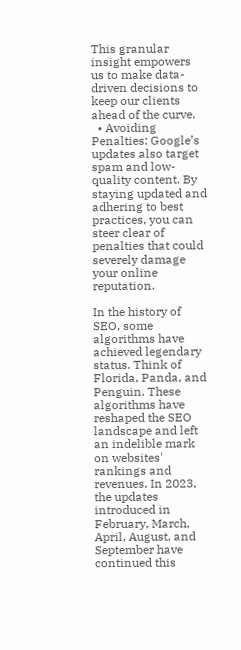This granular insight empowers us to make data-driven decisions to keep our clients ahead of the curve.
  • Avoiding Penalties: Google’s updates also target spam and low-quality content. By staying updated and adhering to best practices, you can steer clear of penalties that could severely damage your online reputation.

In the history of SEO, some algorithms have achieved legendary status. Think of Florida, Panda, and Penguin. These algorithms have reshaped the SEO landscape and left an indelible mark on websites' rankings and revenues. In 2023, the updates introduced in February, March, April, August, and September have continued this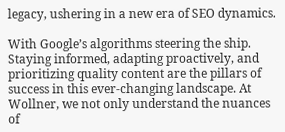legacy, ushering in a new era of SEO dynamics.

With Google’s algorithms steering the ship. Staying informed, adapting proactively, and prioritizing quality content are the pillars of success in this ever-changing landscape. At Wollner, we not only understand the nuances of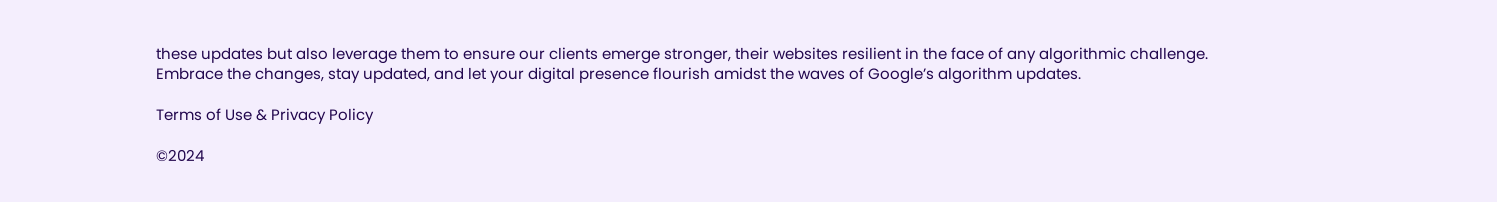these updates but also leverage them to ensure our clients emerge stronger, their websites resilient in the face of any algorithmic challenge. Embrace the changes, stay updated, and let your digital presence flourish amidst the waves of Google’s algorithm updates.

Terms of Use & Privacy Policy

©2024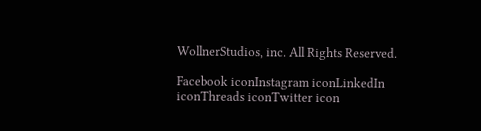WollnerStudios, inc. All Rights Reserved.

Facebook iconInstagram iconLinkedIn iconThreads iconTwitter icon